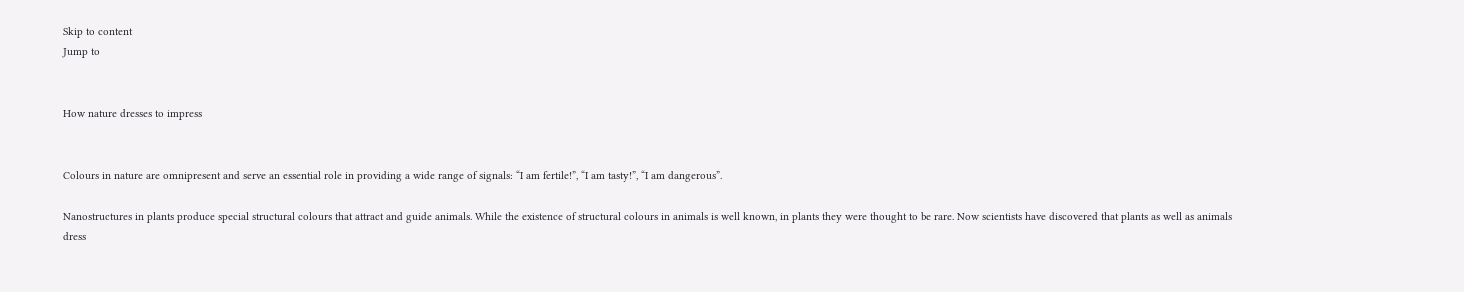Skip to content
Jump to


How nature dresses to impress


Colours in nature are omnipresent and serve an essential role in providing a wide range of signals: “I am fertile!”, “I am tasty!”, “I am dangerous”.

Nanostructures in plants produce special structural colours that attract and guide animals. While the existence of structural colours in animals is well known, in plants they were thought to be rare. Now scientists have discovered that plants as well as animals dress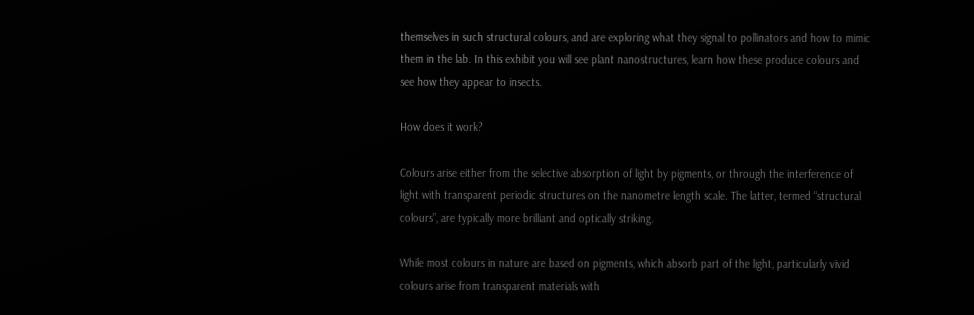themselves in such structural colours, and are exploring what they signal to pollinators and how to mimic them in the lab. In this exhibit you will see plant nanostructures, learn how these produce colours and see how they appear to insects.

How does it work?

Colours arise either from the selective absorption of light by pigments, or through the interference of light with transparent periodic structures on the nanometre length scale. The latter, termed “structural colours”, are typically more brilliant and optically striking.

While most colours in nature are based on pigments, which absorb part of the light, particularly vivid colours arise from transparent materials with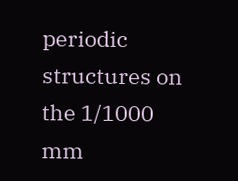periodic structures on the 1/1000 mm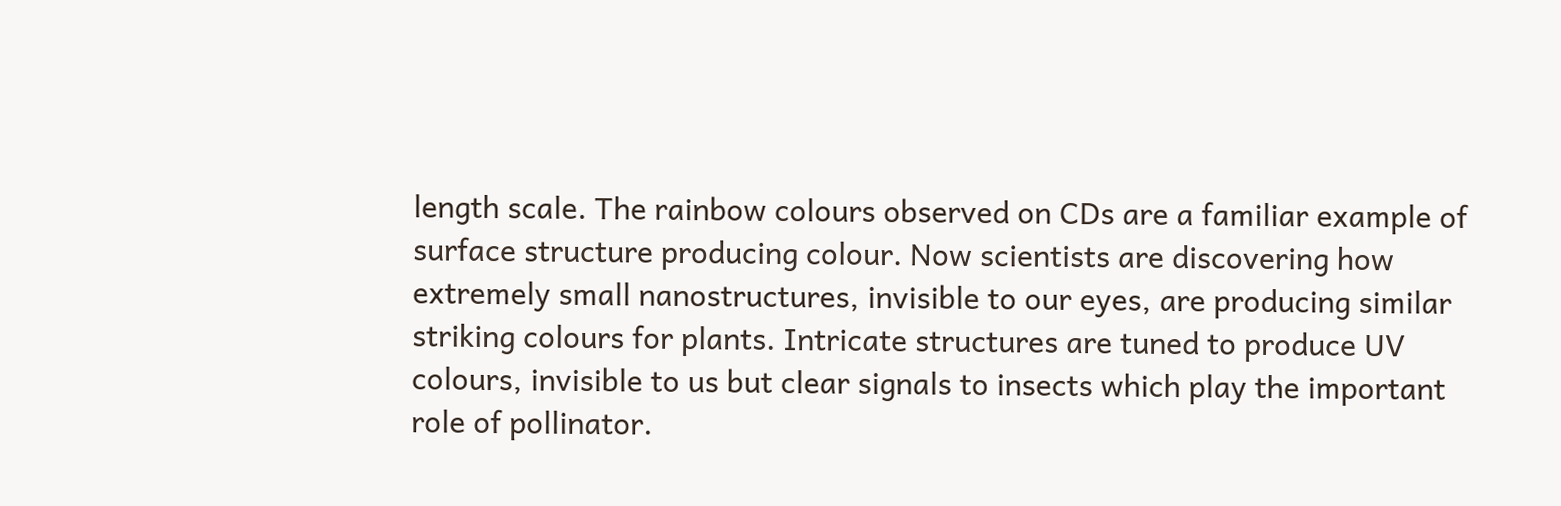length scale. The rainbow colours observed on CDs are a familiar example of surface structure producing colour. Now scientists are discovering how extremely small nanostructures, invisible to our eyes, are producing similar striking colours for plants. Intricate structures are tuned to produce UV colours, invisible to us but clear signals to insects which play the important role of pollinator.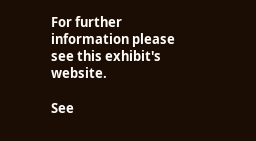For further information please see this exhibit's website.

See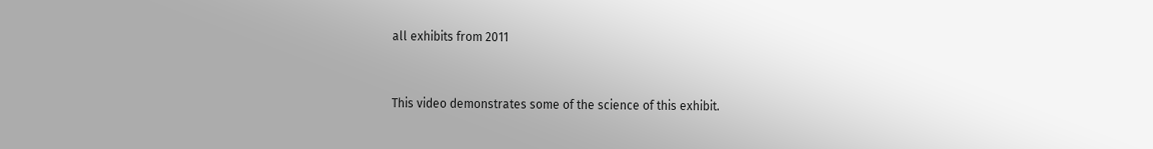all exhibits from 2011


This video demonstrates some of the science of this exhibit.